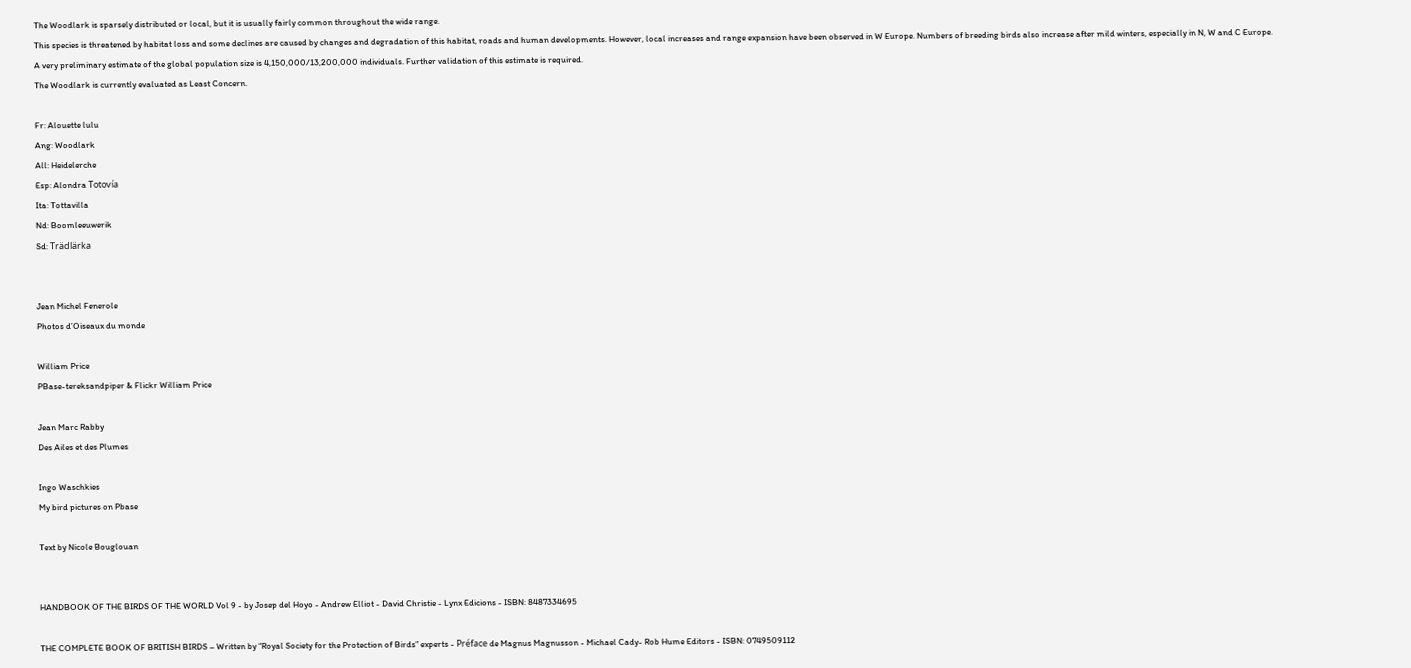The Woodlark is sparsely distributed or local, but it is usually fairly common throughout the wide range.
This species is threatened by habitat loss and some declines are caused by changes and degradation of this habitat, roads and human developments. However, local increases and range expansion have been observed in W Europe. Numbers of breeding birds also increase after mild winters, especially in N, W and C Europe.
A very preliminary estimate of the global population size is 4,150,000/13,200,000 individuals. Further validation of this estimate is required.
The Woodlark is currently evaluated as Least Concern.

Fr: Alouette lulu
Ang: Woodlark
All: Heidelerche
Esp: Alondra Totovía
Ita: Tottavilla
Nd: Boomleeuwerik
Sd: Trädlärka


Jean Michel Fenerole
Photos d’Oiseaux du monde

William Price
PBase-tereksandpiper & Flickr William Price

Jean Marc Rabby
Des Ailes et des Plumes

Ingo Waschkies
My bird pictures on Pbase

Text by Nicole Bouglouan


HANDBOOK OF THE BIRDS OF THE WORLD Vol 9 - by Josep del Hoyo - Andrew Elliot - David Christie - Lynx Edicions - ISBN: 8487334695

THE COMPLETE BOOK OF BRITISH BIRDS – Written by “Royal Society for the Protection of Birds” experts - Préface de Magnus Magnusson - Michael Cady- Rob Hume Editors - ISBN: 0749509112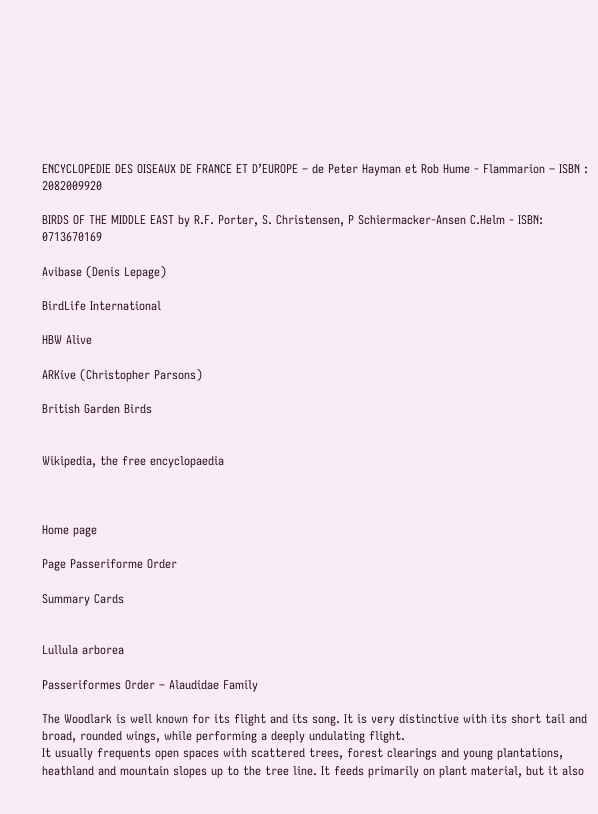ENCYCLOPEDIE DES OISEAUX DE FRANCE ET D’EUROPE – de Peter Hayman et Rob Hume - Flammarion – ISBN : 2082009920

BIRDS OF THE MIDDLE EAST by R.F. Porter, S. Christensen, P Schiermacker-Ansen C.Helm - ISBN: 0713670169

Avibase (Denis Lepage)

BirdLife International

HBW Alive

ARKive (Christopher Parsons)

British Garden Birds


Wikipedia, the free encyclopaedia



Home page

Page Passeriforme Order

Summary Cards


Lullula arborea

Passeriformes Order – Alaudidae Family

The Woodlark is well known for its flight and its song. It is very distinctive with its short tail and broad, rounded wings, while performing a deeply undulating flight.
It usually frequents open spaces with scattered trees, forest clearings and young plantations, heathland and mountain slopes up to the tree line. It feeds primarily on plant material, but it also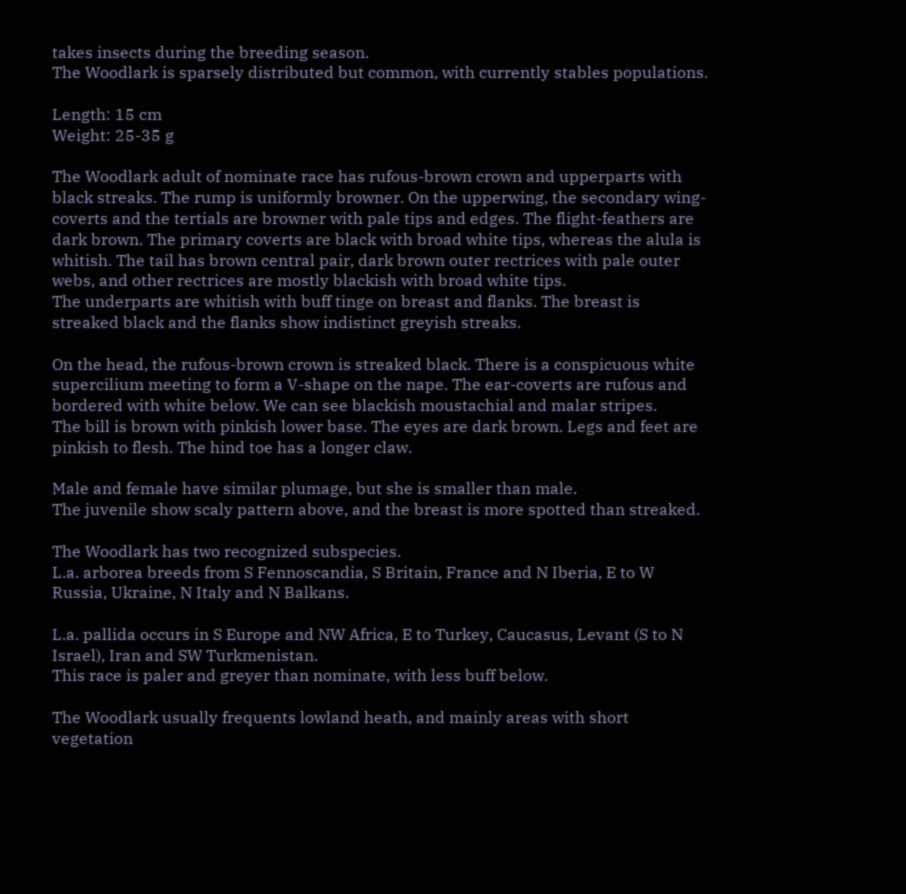takes insects during the breeding season.
The Woodlark is sparsely distributed but common, with currently stables populations.

Length: 15 cm
Weight: 25-35 g

The Woodlark adult of nominate race has rufous-brown crown and upperparts with black streaks. The rump is uniformly browner. On the upperwing, the secondary wing-coverts and the tertials are browner with pale tips and edges. The flight-feathers are dark brown. The primary coverts are black with broad white tips, whereas the alula is whitish. The tail has brown central pair, dark brown outer rectrices with pale outer webs, and other rectrices are mostly blackish with broad white tips.
The underparts are whitish with buff tinge on breast and flanks. The breast is streaked black and the flanks show indistinct greyish streaks.

On the head, the rufous-brown crown is streaked black. There is a conspicuous white supercilium meeting to form a V-shape on the nape. The ear-coverts are rufous and bordered with white below. We can see blackish moustachial and malar stripes.
The bill is brown with pinkish lower base. The eyes are dark brown. Legs and feet are pinkish to flesh. The hind toe has a longer claw.

Male and female have similar plumage, but she is smaller than male.
The juvenile show scaly pattern above, and the breast is more spotted than streaked.

The Woodlark has two recognized subspecies.
L.a. arborea breeds from S Fennoscandia, S Britain, France and N Iberia, E to W Russia, Ukraine, N Italy and N Balkans.

L.a. pallida occurs in S Europe and NW Africa, E to Turkey, Caucasus, Levant (S to N Israel), Iran and SW Turkmenistan.
This race is paler and greyer than nominate, with less buff below.

The Woodlark usually frequents lowland heath, and mainly areas with short vegetation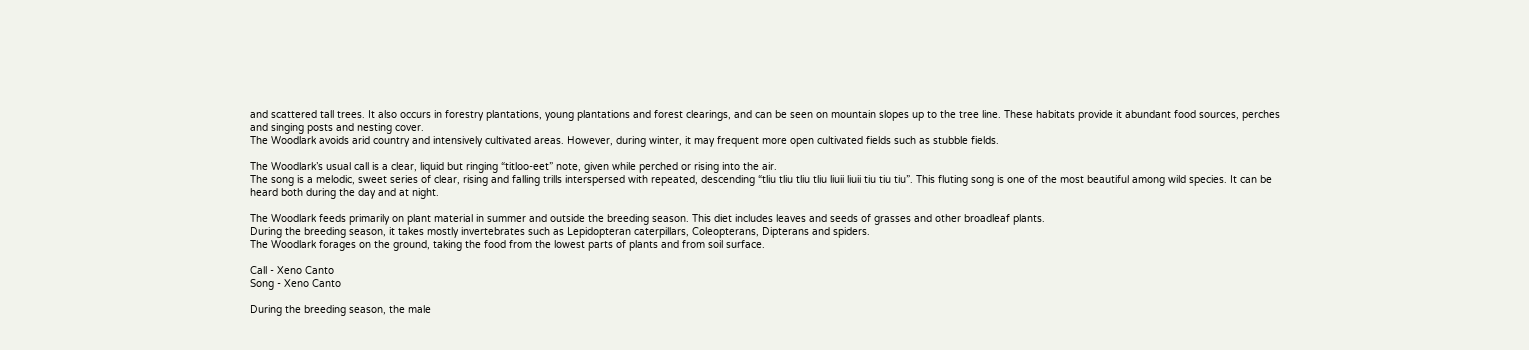and scattered tall trees. It also occurs in forestry plantations, young plantations and forest clearings, and can be seen on mountain slopes up to the tree line. These habitats provide it abundant food sources, perches and singing posts and nesting cover.
The Woodlark avoids arid country and intensively cultivated areas. However, during winter, it may frequent more open cultivated fields such as stubble fields.

The Woodlark’s usual call is a clear, liquid but ringing “titloo-eet” note, given while perched or rising into the air.
The song is a melodic, sweet series of clear, rising and falling trills interspersed with repeated, descending “tliu tliu tliu tliu liuii liuii tiu tiu tiu”. This fluting song is one of the most beautiful among wild species. It can be heard both during the day and at night.

The Woodlark feeds primarily on plant material in summer and outside the breeding season. This diet includes leaves and seeds of grasses and other broadleaf plants.
During the breeding season, it takes mostly invertebrates such as Lepidopteran caterpillars, Coleopterans, Dipterans and spiders.
The Woodlark forages on the ground, taking the food from the lowest parts of plants and from soil surface.

Call - Xeno Canto
Song - Xeno Canto

During the breeding season, the male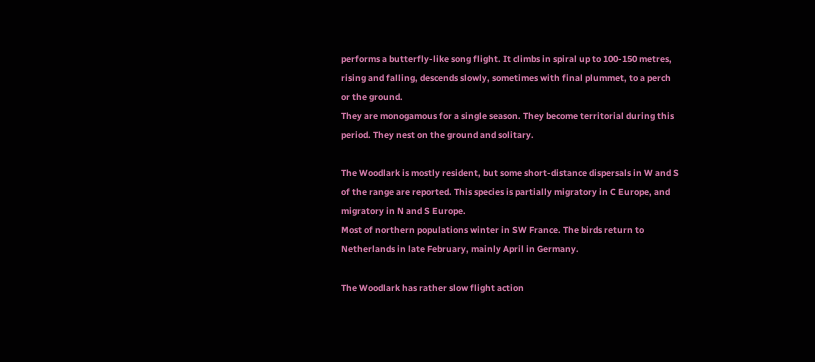performs a butterfly-like song flight. It climbs in spiral up to 100-150 metres, rising and falling, descends slowly, sometimes with final plummet, to a perch or the ground.
They are monogamous for a single season. They become territorial during this period. They nest on the ground and solitary.

The Woodlark is mostly resident, but some short-distance dispersals in W and S of the range are reported. This species is partially migratory in C Europe, and migratory in N and S Europe.
Most of northern populations winter in SW France. The birds return to Netherlands in late February, mainly April in Germany.

The Woodlark has rather slow flight action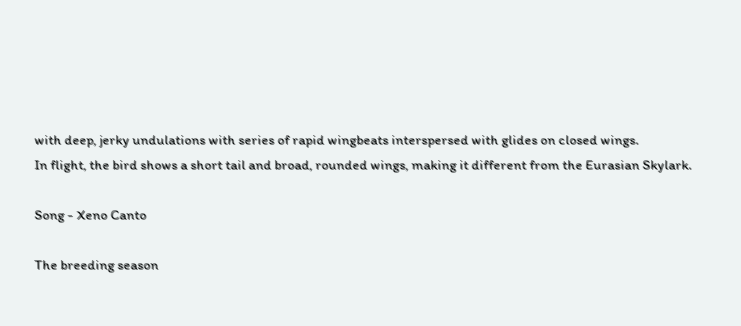with deep, jerky undulations with series of rapid wingbeats interspersed with glides on closed wings.
In flight, the bird shows a short tail and broad, rounded wings, making it different from the Eurasian Skylark.

Song - Xeno Canto

The breeding season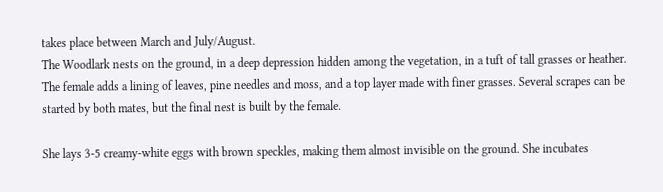takes place between March and July/August.
The Woodlark nests on the ground, in a deep depression hidden among the vegetation, in a tuft of tall grasses or heather. The female adds a lining of leaves, pine needles and moss, and a top layer made with finer grasses. Several scrapes can be started by both mates, but the final nest is built by the female.

She lays 3-5 creamy-white eggs with brown speckles, making them almost invisible on the ground. She incubates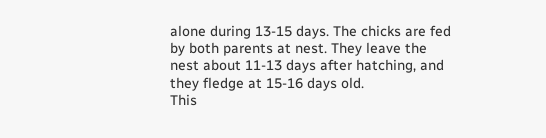alone during 13-15 days. The chicks are fed by both parents at nest. They leave the nest about 11-13 days after hatching, and they fledge at 15-16 days old.
This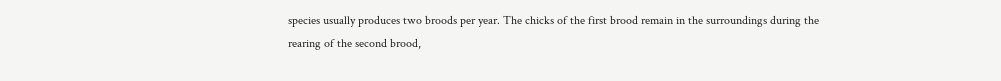species usually produces two broods per year. The chicks of the first brood remain in the surroundings during the rearing of the second brood,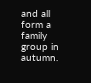and all form a family group in autumn.